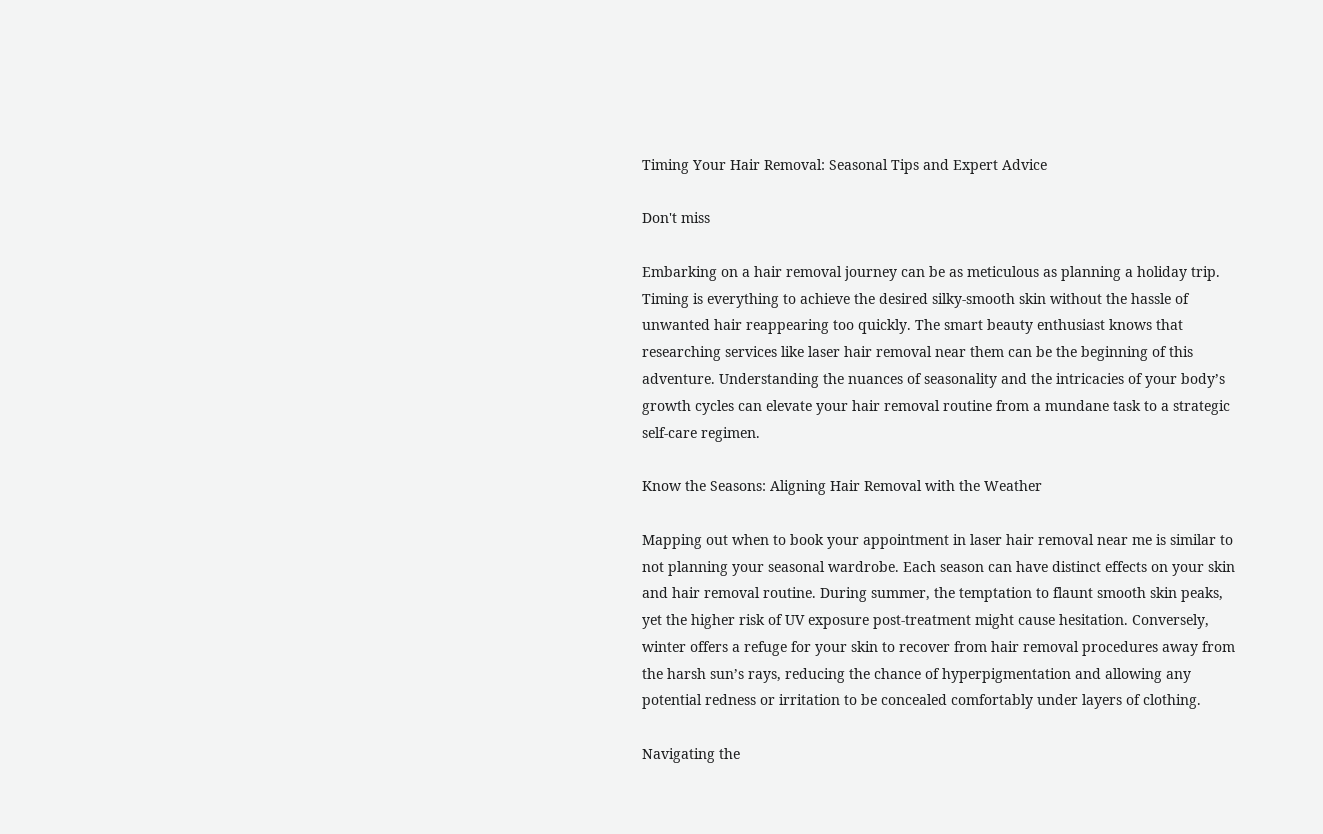Timing Your Hair Removal: Seasonal Tips and Expert Advice

Don't miss

Embarking on a hair removal journey can be as meticulous as planning a holiday trip. Timing is everything to achieve the desired silky-smooth skin without the hassle of unwanted hair reappearing too quickly. The smart beauty enthusiast knows that researching services like laser hair removal near them can be the beginning of this adventure. Understanding the nuances of seasonality and the intricacies of your body’s growth cycles can elevate your hair removal routine from a mundane task to a strategic self-care regimen.

Know the Seasons: Aligning Hair Removal with the Weather

Mapping out when to book your appointment in laser hair removal near me is similar to not planning your seasonal wardrobe. Each season can have distinct effects on your skin and hair removal routine. During summer, the temptation to flaunt smooth skin peaks, yet the higher risk of UV exposure post-treatment might cause hesitation. Conversely, winter offers a refuge for your skin to recover from hair removal procedures away from the harsh sun’s rays, reducing the chance of hyperpigmentation and allowing any potential redness or irritation to be concealed comfortably under layers of clothing.

Navigating the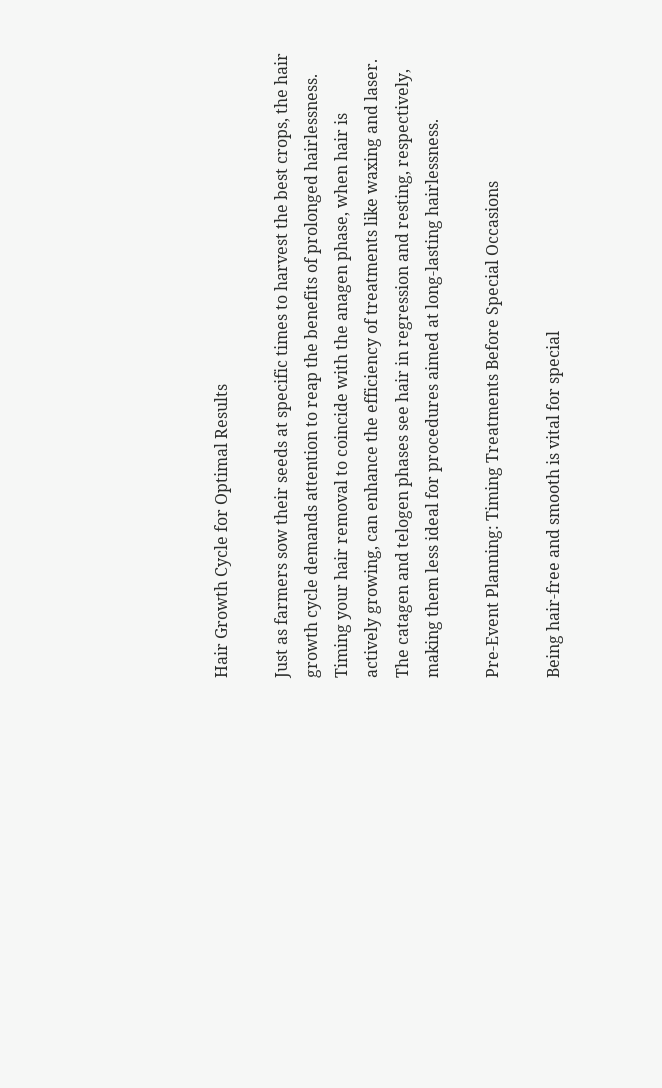Hair Growth Cycle for Optimal Results

Just as farmers sow their seeds at specific times to harvest the best crops, the hair growth cycle demands attention to reap the benefits of prolonged hairlessness. Timing your hair removal to coincide with the anagen phase, when hair is actively growing, can enhance the efficiency of treatments like waxing and laser. The catagen and telogen phases see hair in regression and resting, respectively, making them less ideal for procedures aimed at long-lasting hairlessness.

Pre-Event Planning: Timing Treatments Before Special Occasions

Being hair-free and smooth is vital for special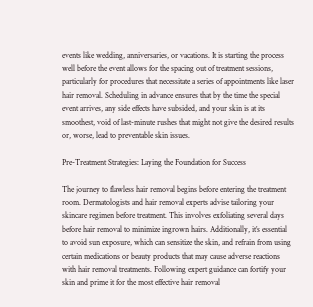events like wedding, anniversaries, or vacations. It is starting the process well before the event allows for the spacing out of treatment sessions, particularly for procedures that necessitate a series of appointments like laser hair removal. Scheduling in advance ensures that by the time the special event arrives, any side effects have subsided, and your skin is at its smoothest, void of last-minute rushes that might not give the desired results or, worse, lead to preventable skin issues.

Pre-Treatment Strategies: Laying the Foundation for Success

The journey to flawless hair removal begins before entering the treatment room. Dermatologists and hair removal experts advise tailoring your skincare regimen before treatment. This involves exfoliating several days before hair removal to minimize ingrown hairs. Additionally, it’s essential to avoid sun exposure, which can sensitize the skin, and refrain from using certain medications or beauty products that may cause adverse reactions with hair removal treatments. Following expert guidance can fortify your skin and prime it for the most effective hair removal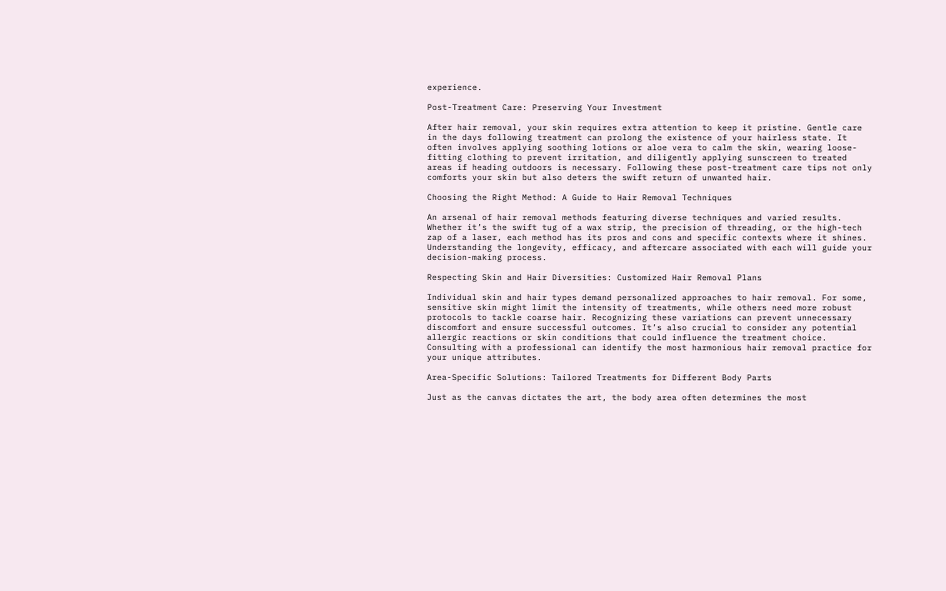experience.

Post-Treatment Care: Preserving Your Investment

After hair removal, your skin requires extra attention to keep it pristine. Gentle care in the days following treatment can prolong the existence of your hairless state. It often involves applying soothing lotions or aloe vera to calm the skin, wearing loose-fitting clothing to prevent irritation, and diligently applying sunscreen to treated areas if heading outdoors is necessary. Following these post-treatment care tips not only comforts your skin but also deters the swift return of unwanted hair.

Choosing the Right Method: A Guide to Hair Removal Techniques

An arsenal of hair removal methods featuring diverse techniques and varied results. Whether it’s the swift tug of a wax strip, the precision of threading, or the high-tech zap of a laser, each method has its pros and cons and specific contexts where it shines. Understanding the longevity, efficacy, and aftercare associated with each will guide your decision-making process.

Respecting Skin and Hair Diversities: Customized Hair Removal Plans

Individual skin and hair types demand personalized approaches to hair removal. For some, sensitive skin might limit the intensity of treatments, while others need more robust protocols to tackle coarse hair. Recognizing these variations can prevent unnecessary discomfort and ensure successful outcomes. It’s also crucial to consider any potential allergic reactions or skin conditions that could influence the treatment choice. Consulting with a professional can identify the most harmonious hair removal practice for your unique attributes.

Area-Specific Solutions: Tailored Treatments for Different Body Parts

Just as the canvas dictates the art, the body area often determines the most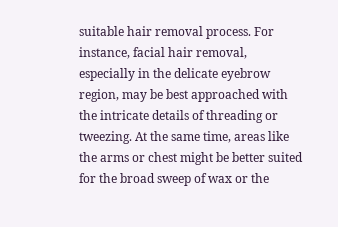suitable hair removal process. For instance, facial hair removal, especially in the delicate eyebrow region, may be best approached with the intricate details of threading or tweezing. At the same time, areas like the arms or chest might be better suited for the broad sweep of wax or the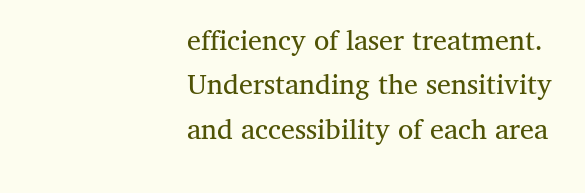efficiency of laser treatment. Understanding the sensitivity and accessibility of each area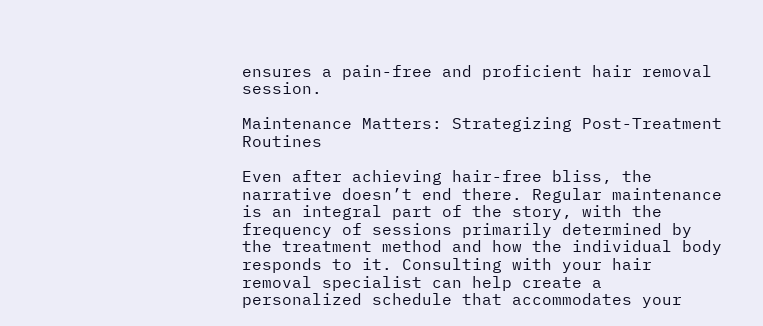ensures a pain-free and proficient hair removal session.

Maintenance Matters: Strategizing Post-Treatment Routines

Even after achieving hair-free bliss, the narrative doesn’t end there. Regular maintenance is an integral part of the story, with the frequency of sessions primarily determined by the treatment method and how the individual body responds to it. Consulting with your hair removal specialist can help create a personalized schedule that accommodates your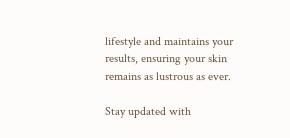lifestyle and maintains your results, ensuring your skin remains as lustrous as ever.

Stay updated with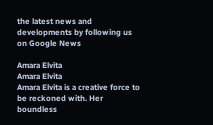the latest news and developments by following us on Google News

Amara Elvita
Amara Elvita
Amara Elvita is a creative force to be reckoned with. Her boundless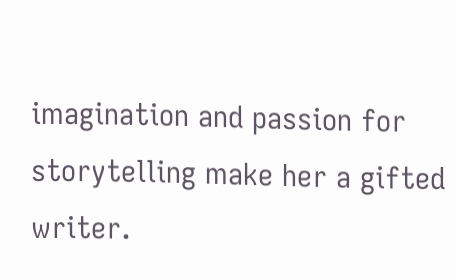imagination and passion for storytelling make her a gifted writer.